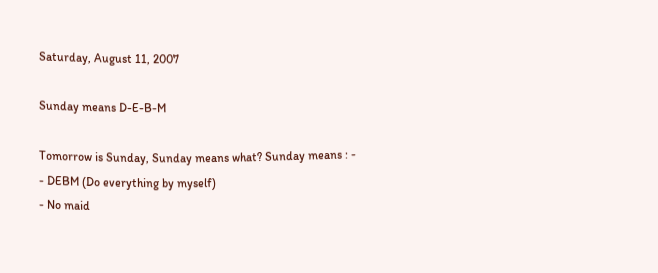Saturday, August 11, 2007

Sunday means D-E-B-M

Tomorrow is Sunday, Sunday means what? Sunday means : -
- DEBM (Do everything by myself)
- No maid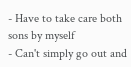- Have to take care both sons by myself
- Can't simply go out and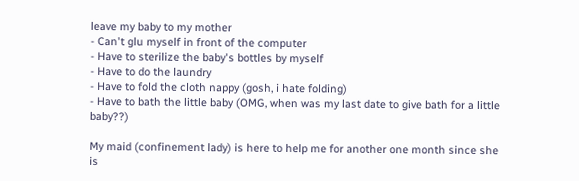leave my baby to my mother
- Can't glu myself in front of the computer
- Have to sterilize the baby's bottles by myself
- Have to do the laundry
- Have to fold the cloth nappy (gosh, i hate folding)
- Have to bath the little baby (OMG, when was my last date to give bath for a little baby??)

My maid (confinement lady) is here to help me for another one month since she is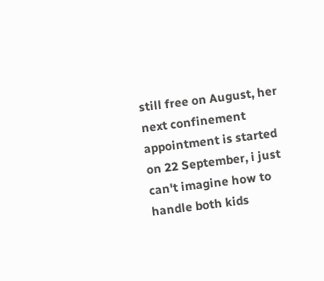still free on August, her next confinement appointment is started on 22 September, i just can't imagine how to handle both kids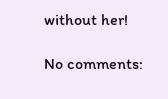without her!

No comments: